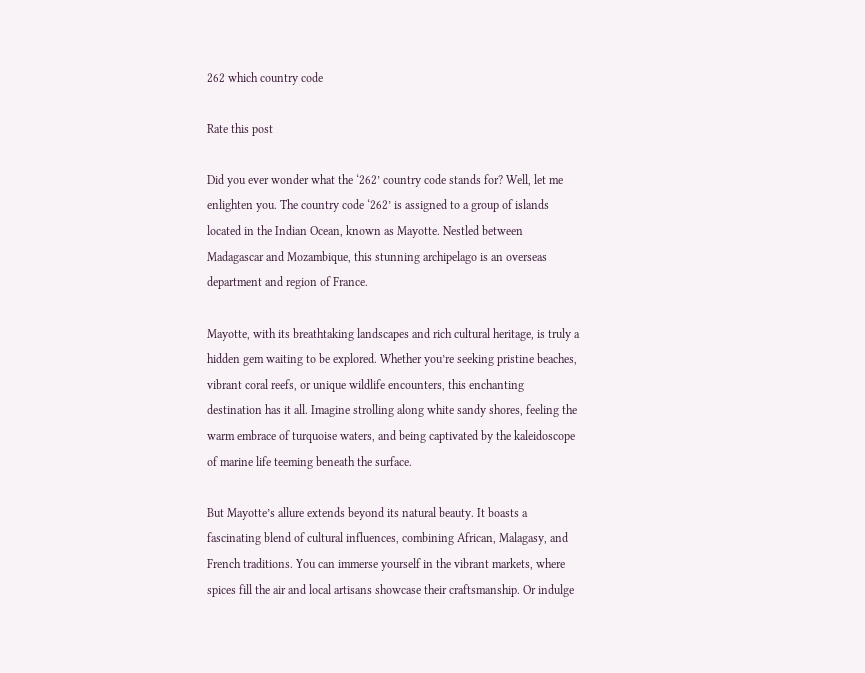262 which country code

Rate this post

Did you ever wonder what the ‘262’ country code stands for? Well, let me enlighten you. The country code ‘262’ is assigned to a group of islands located in the Indian Ocean, known as Mayotte. Nestled between Madagascar and Mozambique, this stunning archipelago is an overseas department and region of France.

Mayotte, with its breathtaking landscapes and rich cultural heritage, is truly a hidden gem waiting to be explored. Whether you’re seeking pristine beaches, vibrant coral reefs, or unique wildlife encounters, this enchanting destination has it all. Imagine strolling along white sandy shores, feeling the warm embrace of turquoise waters, and being captivated by the kaleidoscope of marine life teeming beneath the surface.

But Mayotte’s allure extends beyond its natural beauty. It boasts a fascinating blend of cultural influences, combining African, Malagasy, and French traditions. You can immerse yourself in the vibrant markets, where spices fill the air and local artisans showcase their craftsmanship. Or indulge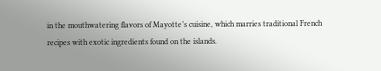in the mouthwatering flavors of Mayotte’s cuisine, which marries traditional French recipes with exotic ingredients found on the islands.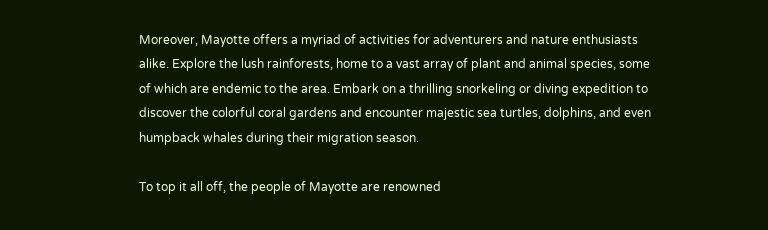Moreover, Mayotte offers a myriad of activities for adventurers and nature enthusiasts alike. Explore the lush rainforests, home to a vast array of plant and animal species, some of which are endemic to the area. Embark on a thrilling snorkeling or diving expedition to discover the colorful coral gardens and encounter majestic sea turtles, dolphins, and even humpback whales during their migration season.

To top it all off, the people of Mayotte are renowned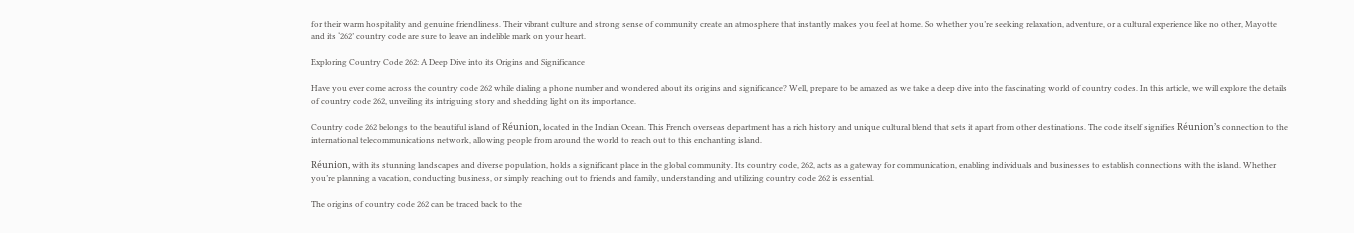for their warm hospitality and genuine friendliness. Their vibrant culture and strong sense of community create an atmosphere that instantly makes you feel at home. So whether you’re seeking relaxation, adventure, or a cultural experience like no other, Mayotte and its ‘262’ country code are sure to leave an indelible mark on your heart.

Exploring Country Code 262: A Deep Dive into its Origins and Significance

Have you ever come across the country code 262 while dialing a phone number and wondered about its origins and significance? Well, prepare to be amazed as we take a deep dive into the fascinating world of country codes. In this article, we will explore the details of country code 262, unveiling its intriguing story and shedding light on its importance.

Country code 262 belongs to the beautiful island of Réunion, located in the Indian Ocean. This French overseas department has a rich history and unique cultural blend that sets it apart from other destinations. The code itself signifies Réunion’s connection to the international telecommunications network, allowing people from around the world to reach out to this enchanting island.

Réunion, with its stunning landscapes and diverse population, holds a significant place in the global community. Its country code, 262, acts as a gateway for communication, enabling individuals and businesses to establish connections with the island. Whether you’re planning a vacation, conducting business, or simply reaching out to friends and family, understanding and utilizing country code 262 is essential.

The origins of country code 262 can be traced back to the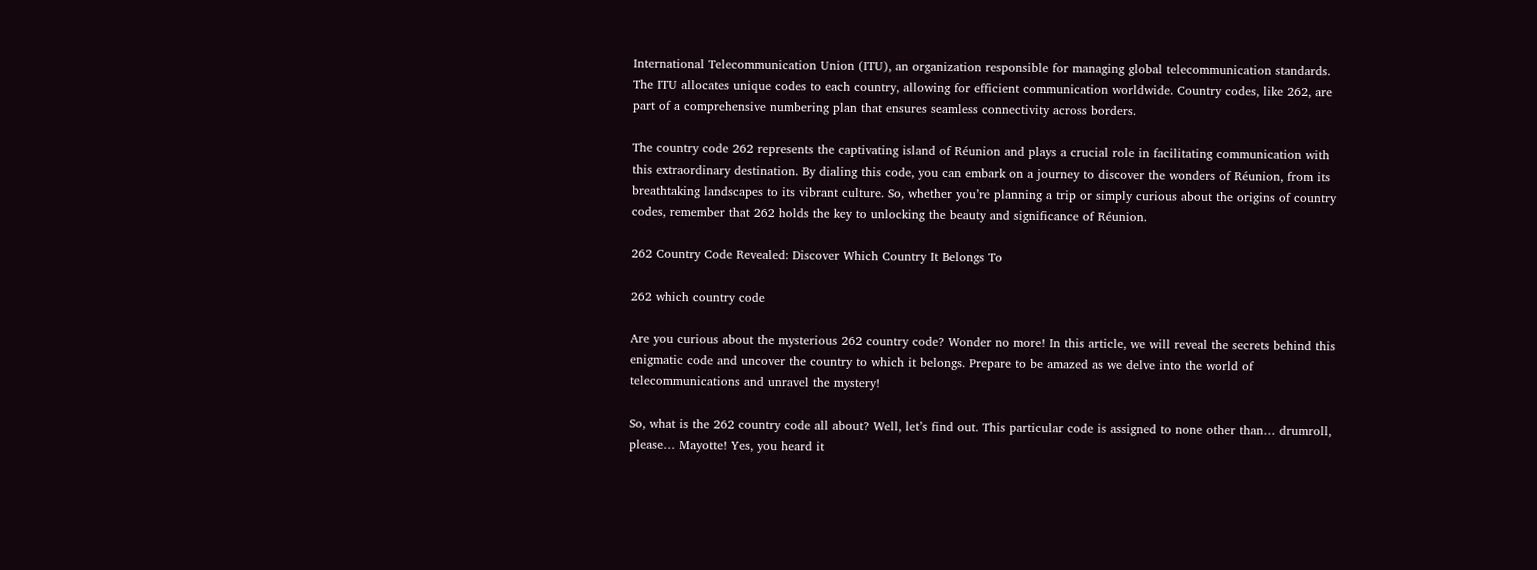International Telecommunication Union (ITU), an organization responsible for managing global telecommunication standards. The ITU allocates unique codes to each country, allowing for efficient communication worldwide. Country codes, like 262, are part of a comprehensive numbering plan that ensures seamless connectivity across borders.

The country code 262 represents the captivating island of Réunion and plays a crucial role in facilitating communication with this extraordinary destination. By dialing this code, you can embark on a journey to discover the wonders of Réunion, from its breathtaking landscapes to its vibrant culture. So, whether you’re planning a trip or simply curious about the origins of country codes, remember that 262 holds the key to unlocking the beauty and significance of Réunion.

262 Country Code Revealed: Discover Which Country It Belongs To

262 which country code

Are you curious about the mysterious 262 country code? Wonder no more! In this article, we will reveal the secrets behind this enigmatic code and uncover the country to which it belongs. Prepare to be amazed as we delve into the world of telecommunications and unravel the mystery!

So, what is the 262 country code all about? Well, let’s find out. This particular code is assigned to none other than… drumroll, please… Mayotte! Yes, you heard it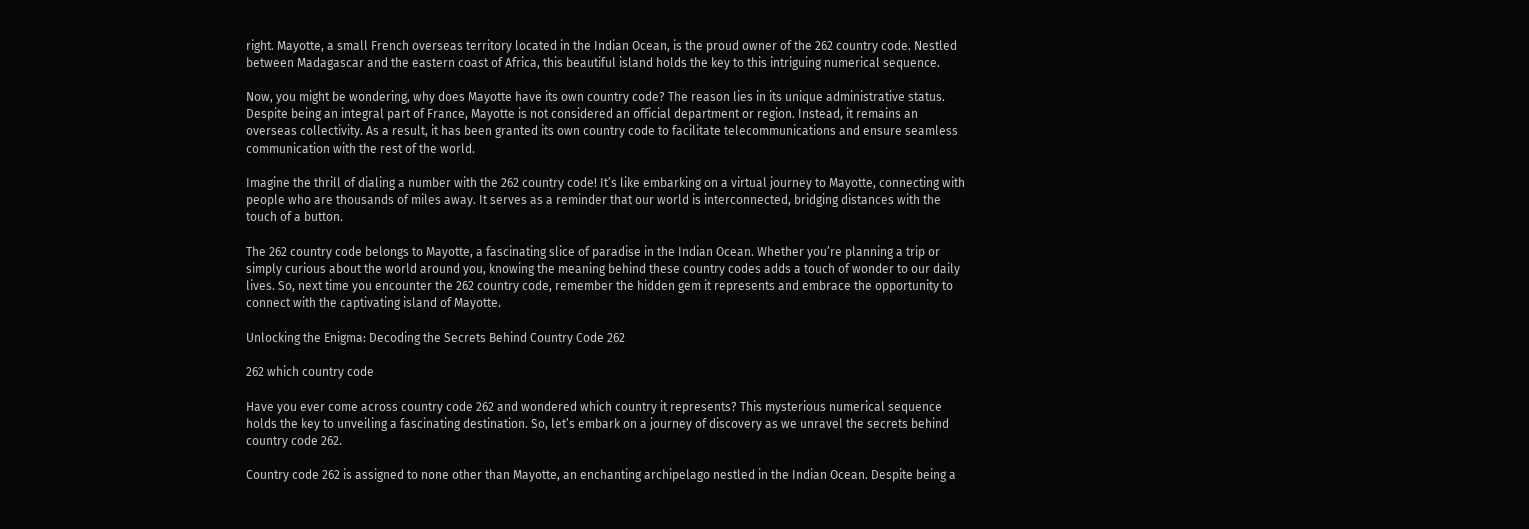right. Mayotte, a small French overseas territory located in the Indian Ocean, is the proud owner of the 262 country code. Nestled between Madagascar and the eastern coast of Africa, this beautiful island holds the key to this intriguing numerical sequence.

Now, you might be wondering, why does Mayotte have its own country code? The reason lies in its unique administrative status. Despite being an integral part of France, Mayotte is not considered an official department or region. Instead, it remains an overseas collectivity. As a result, it has been granted its own country code to facilitate telecommunications and ensure seamless communication with the rest of the world.

Imagine the thrill of dialing a number with the 262 country code! It’s like embarking on a virtual journey to Mayotte, connecting with people who are thousands of miles away. It serves as a reminder that our world is interconnected, bridging distances with the touch of a button.

The 262 country code belongs to Mayotte, a fascinating slice of paradise in the Indian Ocean. Whether you’re planning a trip or simply curious about the world around you, knowing the meaning behind these country codes adds a touch of wonder to our daily lives. So, next time you encounter the 262 country code, remember the hidden gem it represents and embrace the opportunity to connect with the captivating island of Mayotte.

Unlocking the Enigma: Decoding the Secrets Behind Country Code 262

262 which country code

Have you ever come across country code 262 and wondered which country it represents? This mysterious numerical sequence holds the key to unveiling a fascinating destination. So, let’s embark on a journey of discovery as we unravel the secrets behind country code 262.

Country code 262 is assigned to none other than Mayotte, an enchanting archipelago nestled in the Indian Ocean. Despite being a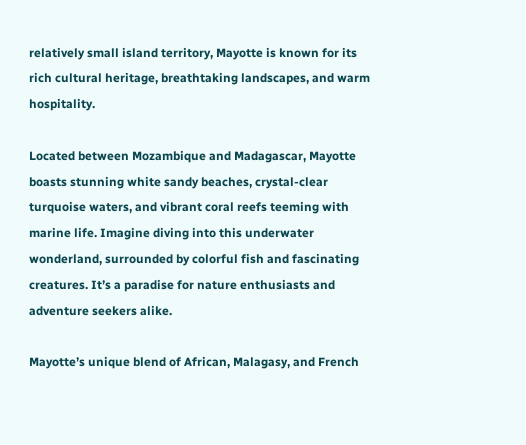relatively small island territory, Mayotte is known for its rich cultural heritage, breathtaking landscapes, and warm hospitality.

Located between Mozambique and Madagascar, Mayotte boasts stunning white sandy beaches, crystal-clear turquoise waters, and vibrant coral reefs teeming with marine life. Imagine diving into this underwater wonderland, surrounded by colorful fish and fascinating creatures. It’s a paradise for nature enthusiasts and adventure seekers alike.

Mayotte’s unique blend of African, Malagasy, and French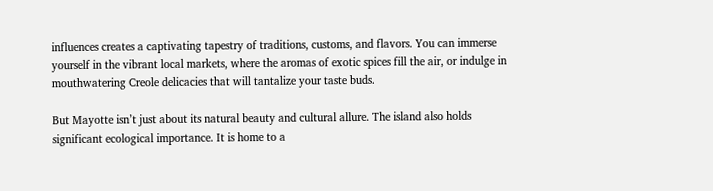influences creates a captivating tapestry of traditions, customs, and flavors. You can immerse yourself in the vibrant local markets, where the aromas of exotic spices fill the air, or indulge in mouthwatering Creole delicacies that will tantalize your taste buds.

But Mayotte isn’t just about its natural beauty and cultural allure. The island also holds significant ecological importance. It is home to a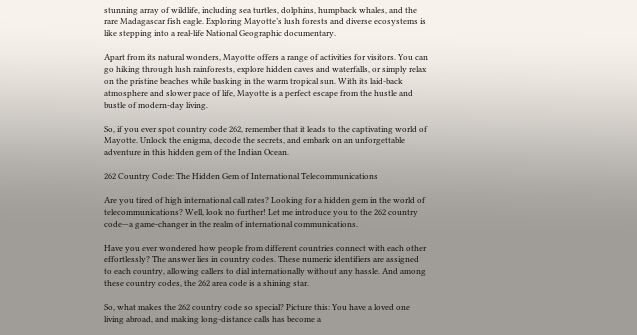stunning array of wildlife, including sea turtles, dolphins, humpback whales, and the rare Madagascar fish eagle. Exploring Mayotte’s lush forests and diverse ecosystems is like stepping into a real-life National Geographic documentary.

Apart from its natural wonders, Mayotte offers a range of activities for visitors. You can go hiking through lush rainforests, explore hidden caves and waterfalls, or simply relax on the pristine beaches while basking in the warm tropical sun. With its laid-back atmosphere and slower pace of life, Mayotte is a perfect escape from the hustle and bustle of modern-day living.

So, if you ever spot country code 262, remember that it leads to the captivating world of Mayotte. Unlock the enigma, decode the secrets, and embark on an unforgettable adventure in this hidden gem of the Indian Ocean.

262 Country Code: The Hidden Gem of International Telecommunications

Are you tired of high international call rates? Looking for a hidden gem in the world of telecommunications? Well, look no further! Let me introduce you to the 262 country code—a game-changer in the realm of international communications.

Have you ever wondered how people from different countries connect with each other effortlessly? The answer lies in country codes. These numeric identifiers are assigned to each country, allowing callers to dial internationally without any hassle. And among these country codes, the 262 area code is a shining star.

So, what makes the 262 country code so special? Picture this: You have a loved one living abroad, and making long-distance calls has become a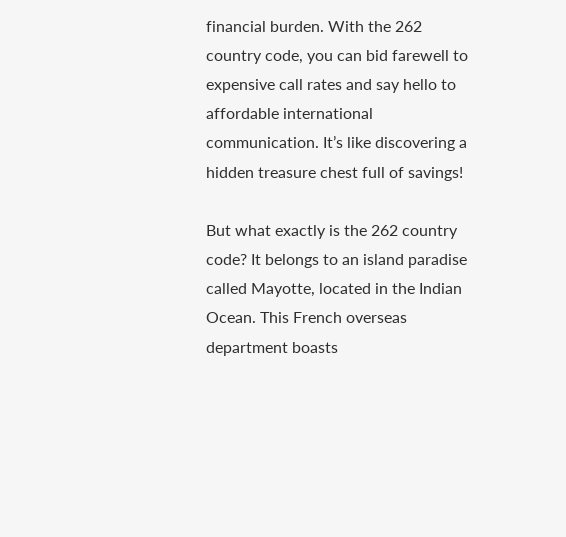financial burden. With the 262 country code, you can bid farewell to expensive call rates and say hello to affordable international communication. It’s like discovering a hidden treasure chest full of savings!

But what exactly is the 262 country code? It belongs to an island paradise called Mayotte, located in the Indian Ocean. This French overseas department boasts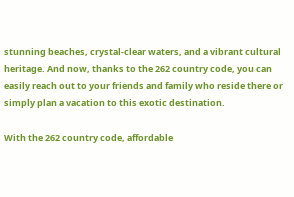stunning beaches, crystal-clear waters, and a vibrant cultural heritage. And now, thanks to the 262 country code, you can easily reach out to your friends and family who reside there or simply plan a vacation to this exotic destination.

With the 262 country code, affordable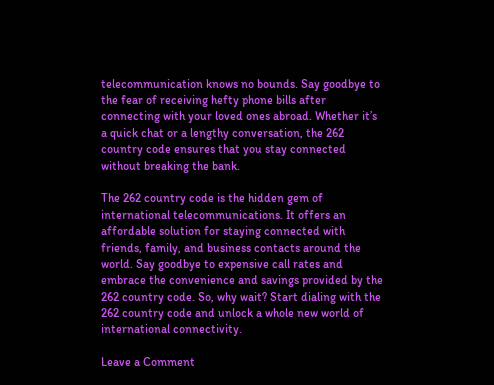telecommunication knows no bounds. Say goodbye to the fear of receiving hefty phone bills after connecting with your loved ones abroad. Whether it’s a quick chat or a lengthy conversation, the 262 country code ensures that you stay connected without breaking the bank.

The 262 country code is the hidden gem of international telecommunications. It offers an affordable solution for staying connected with friends, family, and business contacts around the world. Say goodbye to expensive call rates and embrace the convenience and savings provided by the 262 country code. So, why wait? Start dialing with the 262 country code and unlock a whole new world of international connectivity.

Leave a Comment